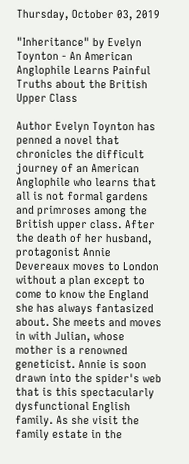Thursday, October 03, 2019

"Inheritance" by Evelyn Toynton - An American Anglophile Learns Painful Truths about the British Upper Class

Author Evelyn Toynton has penned a novel that chronicles the difficult journey of an American Anglophile who learns that all is not formal gardens and primroses among the British upper class. After the death of her husband, protagonist Annie Devereaux moves to London without a plan except to come to know the England she has always fantasized about. She meets and moves in with Julian, whose mother is a renowned geneticist. Annie is soon drawn into the spider's web that is this spectacularly dysfunctional English family. As she visit the family estate in the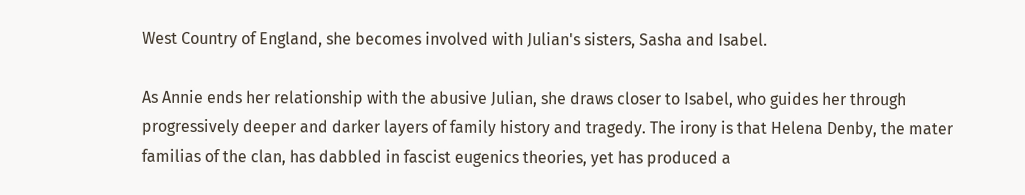West Country of England, she becomes involved with Julian's sisters, Sasha and Isabel.

As Annie ends her relationship with the abusive Julian, she draws closer to Isabel, who guides her through progressively deeper and darker layers of family history and tragedy. The irony is that Helena Denby, the mater familias of the clan, has dabbled in fascist eugenics theories, yet has produced a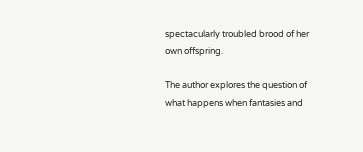spectacularly troubled brood of her own offspring.

The author explores the question of what happens when fantasies and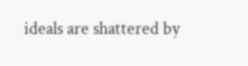ideals are shattered by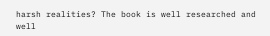harsh realities? The book is well researched and well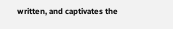written, and captivates the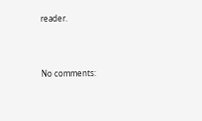reader.



No comments: